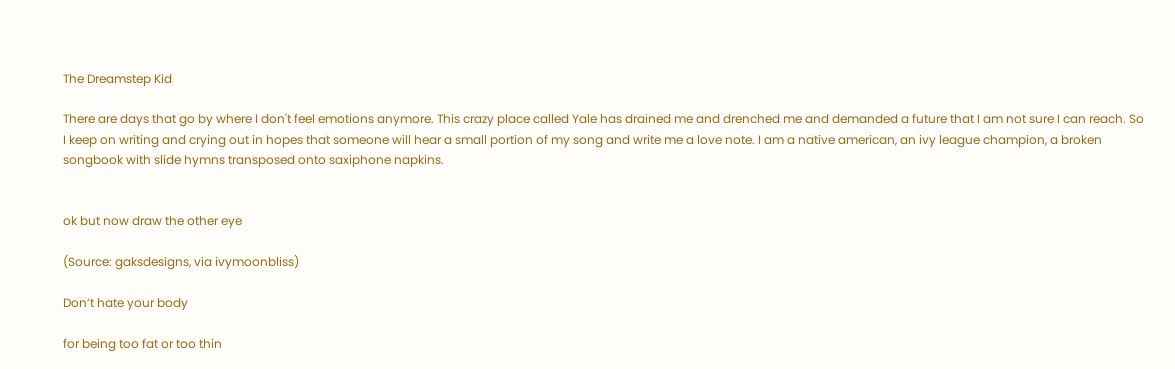The Dreamstep Kid

There are days that go by where I don't feel emotions anymore. This crazy place called Yale has drained me and drenched me and demanded a future that I am not sure I can reach. So I keep on writing and crying out in hopes that someone will hear a small portion of my song and write me a love note. I am a native american, an ivy league champion, a broken songbook with slide hymns transposed onto saxiphone napkins.


ok but now draw the other eye

(Source: gaksdesigns, via ivymoonbliss)

Don’t hate your body

for being too fat or too thin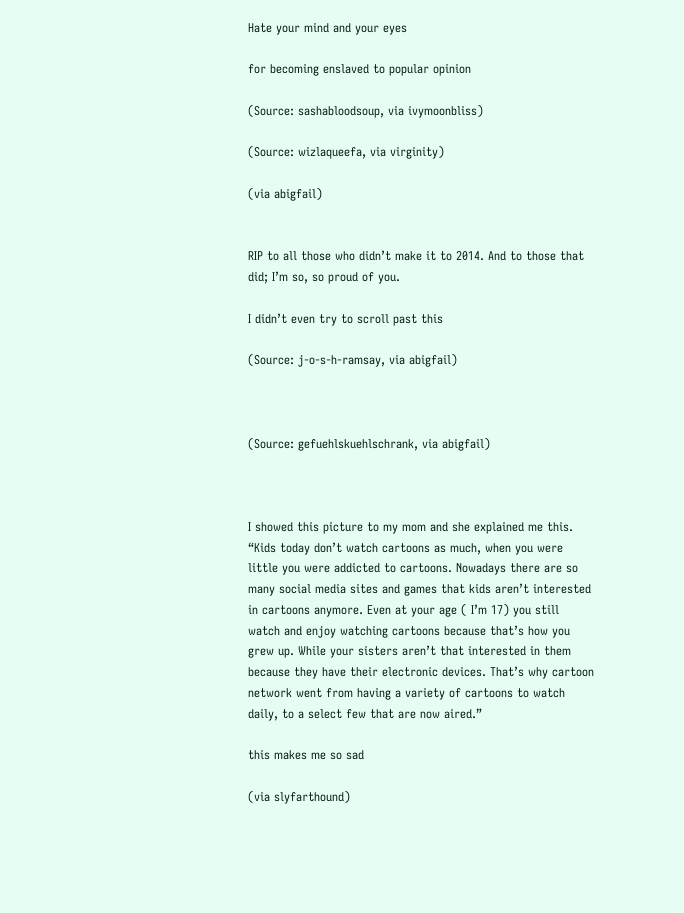Hate your mind and your eyes

for becoming enslaved to popular opinion

(Source: sashabloodsoup, via ivymoonbliss)

(Source: wizlaqueefa, via virginity)

(via abigfail)


RIP to all those who didn’t make it to 2014. And to those that did; I’m so, so proud of you.

I didn’t even try to scroll past this

(Source: j-o-s-h-ramsay, via abigfail)



(Source: gefuehlskuehlschrank, via abigfail)



I showed this picture to my mom and she explained me this. “Kids today don’t watch cartoons as much, when you were little you were addicted to cartoons. Nowadays there are so many social media sites and games that kids aren’t interested in cartoons anymore. Even at your age ( I’m 17) you still watch and enjoy watching cartoons because that’s how you grew up. While your sisters aren’t that interested in them because they have their electronic devices. That’s why cartoon network went from having a variety of cartoons to watch daily, to a select few that are now aired.”

this makes me so sad

(via slyfarthound)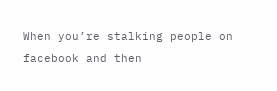When you’re stalking people on facebook and then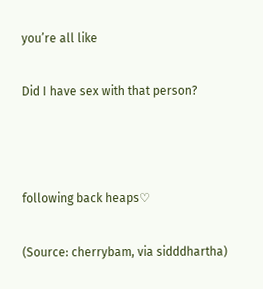you’re all like

Did I have sex with that person?



following back heaps♡

(Source: cherrybam, via sidddhartha)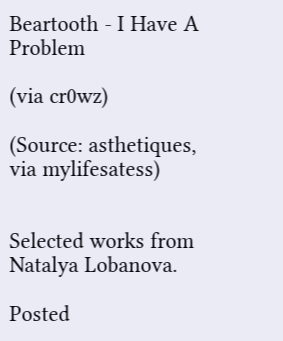Beartooth - I Have A Problem

(via cr0wz)

(Source: asthetiques, via mylifesatess)


Selected works from Natalya Lobanova.

Posted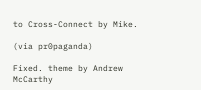to Cross-Connect by Mike.

(via pr0paganda)

Fixed. theme by Andrew McCarthy